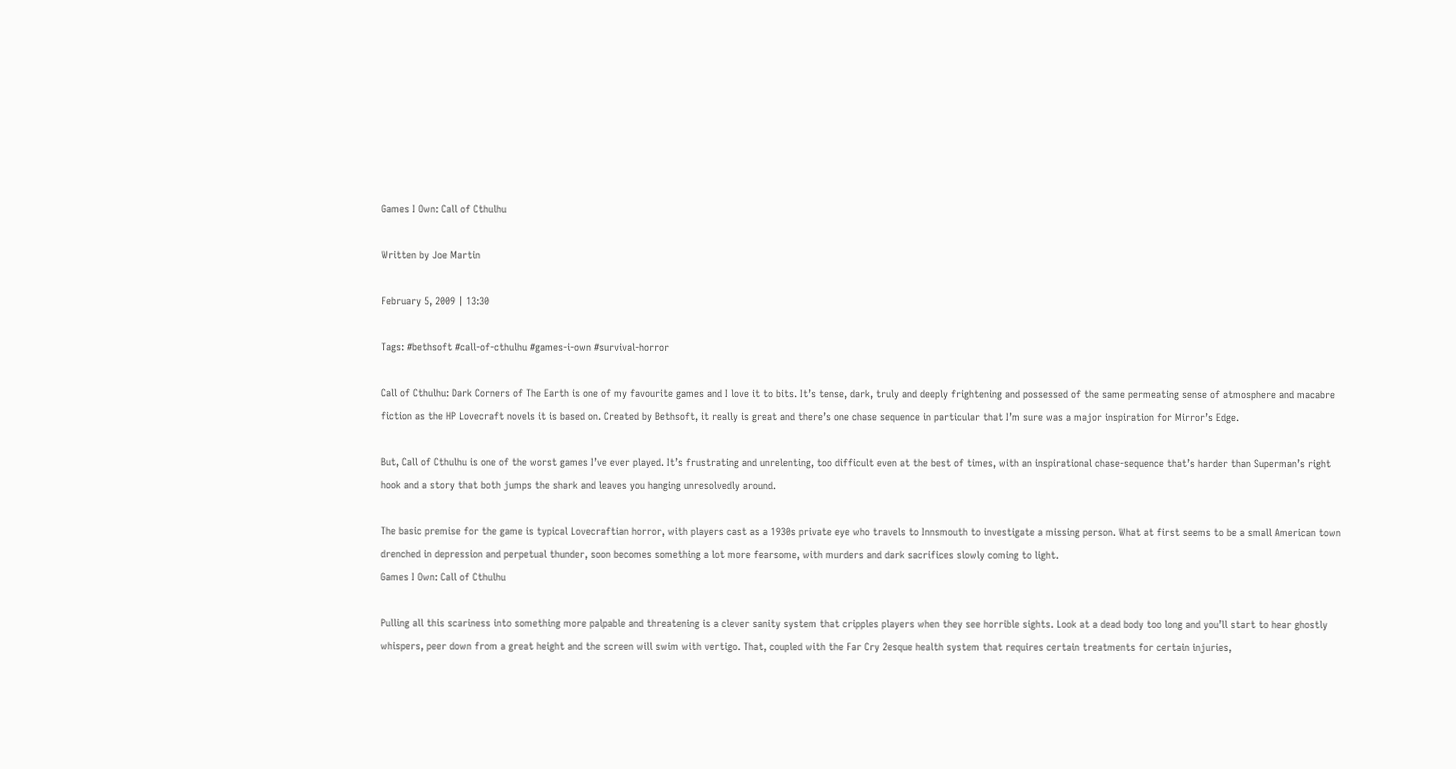Games I Own: Call of Cthulhu

Written by Joe Martin

February 5, 2009 | 13:30

Tags: #bethsoft #call-of-cthulhu #games-i-own #survival-horror

Call of Cthulhu: Dark Corners of The Earth is one of my favourite games and I love it to bits. It’s tense, dark, truly and deeply frightening and possessed of the same permeating sense of atmosphere and macabre fiction as the HP Lovecraft novels it is based on. Created by Bethsoft, it really is great and there’s one chase sequence in particular that I’m sure was a major inspiration for Mirror’s Edge.

But, Call of Cthulhu is one of the worst games I’ve ever played. It’s frustrating and unrelenting, too difficult even at the best of times, with an inspirational chase-sequence that’s harder than Superman’s right hook and a story that both jumps the shark and leaves you hanging unresolvedly around.

The basic premise for the game is typical Lovecraftian horror, with players cast as a 1930s private eye who travels to Innsmouth to investigate a missing person. What at first seems to be a small American town drenched in depression and perpetual thunder, soon becomes something a lot more fearsome, with murders and dark sacrifices slowly coming to light.
Games I Own: Call of Cthulhu

Pulling all this scariness into something more palpable and threatening is a clever sanity system that cripples players when they see horrible sights. Look at a dead body too long and you’ll start to hear ghostly whispers, peer down from a great height and the screen will swim with vertigo. That, coupled with the Far Cry 2esque health system that requires certain treatments for certain injuries,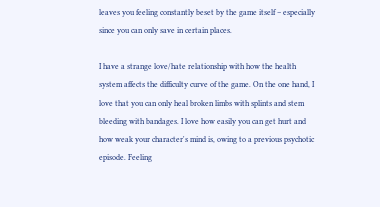leaves you feeling constantly beset by the game itself – especially since you can only save in certain places.

I have a strange love/hate relationship with how the health system affects the difficulty curve of the game. On the one hand, I love that you can only heal broken limbs with splints and stem bleeding with bandages. I love how easily you can get hurt and how weak your character's mind is, owing to a previous psychotic episode. Feeling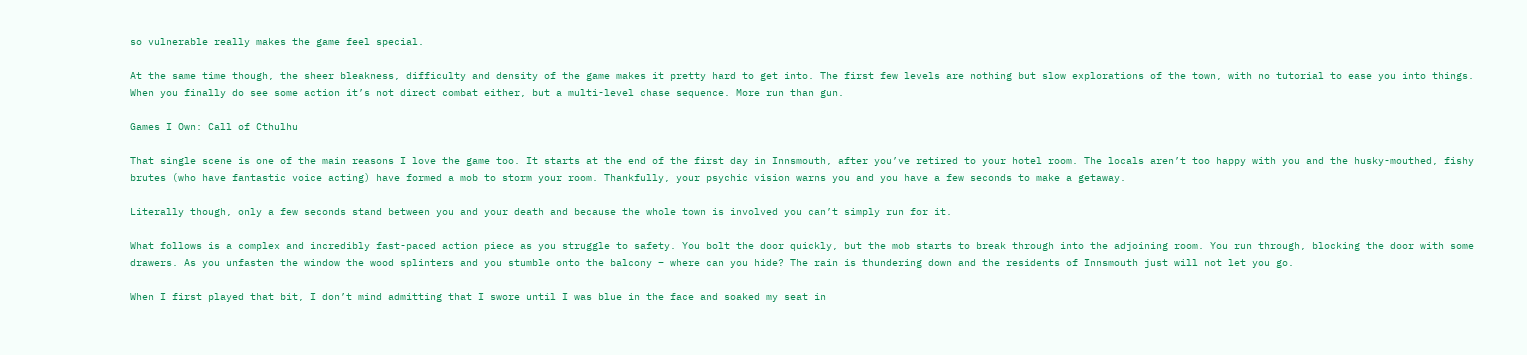so vulnerable really makes the game feel special.

At the same time though, the sheer bleakness, difficulty and density of the game makes it pretty hard to get into. The first few levels are nothing but slow explorations of the town, with no tutorial to ease you into things. When you finally do see some action it’s not direct combat either, but a multi-level chase sequence. More run than gun.

Games I Own: Call of Cthulhu

That single scene is one of the main reasons I love the game too. It starts at the end of the first day in Innsmouth, after you’ve retired to your hotel room. The locals aren’t too happy with you and the husky-mouthed, fishy brutes (who have fantastic voice acting) have formed a mob to storm your room. Thankfully, your psychic vision warns you and you have a few seconds to make a getaway.

Literally though, only a few seconds stand between you and your death and because the whole town is involved you can’t simply run for it.

What follows is a complex and incredibly fast-paced action piece as you struggle to safety. You bolt the door quickly, but the mob starts to break through into the adjoining room. You run through, blocking the door with some drawers. As you unfasten the window the wood splinters and you stumble onto the balcony – where can you hide? The rain is thundering down and the residents of Innsmouth just will not let you go.

When I first played that bit, I don’t mind admitting that I swore until I was blue in the face and soaked my seat in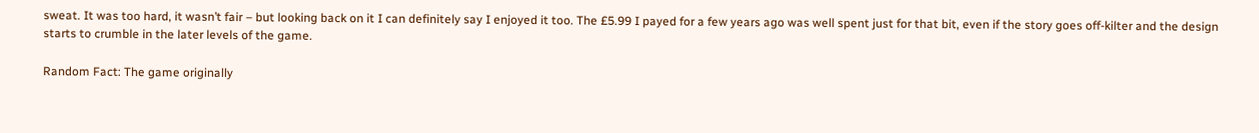sweat. It was too hard, it wasn’t fair – but looking back on it I can definitely say I enjoyed it too. The £5.99 I payed for a few years ago was well spent just for that bit, even if the story goes off-kilter and the design starts to crumble in the later levels of the game.

Random Fact: The game originally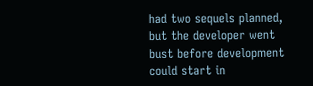had two sequels planned, but the developer went bust before development could start in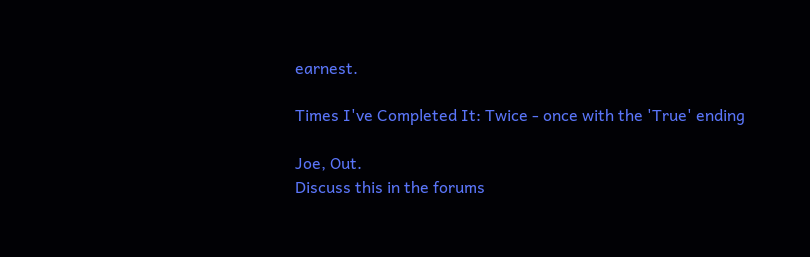earnest.

Times I've Completed It: Twice - once with the 'True' ending

Joe, Out.
Discuss this in the forums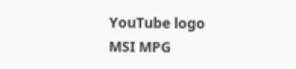YouTube logo
MSI MPG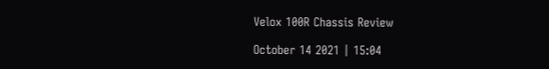Velox 100R Chassis Review

October 14 2021 | 15:04